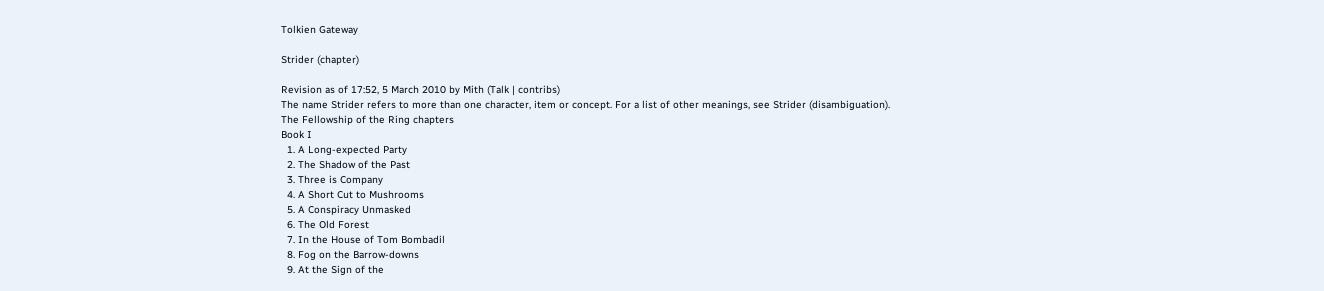Tolkien Gateway

Strider (chapter)

Revision as of 17:52, 5 March 2010 by Mith (Talk | contribs)
The name Strider refers to more than one character, item or concept. For a list of other meanings, see Strider (disambiguation).
The Fellowship of the Ring chapters
Book I
  1. A Long-expected Party
  2. The Shadow of the Past
  3. Three is Company
  4. A Short Cut to Mushrooms
  5. A Conspiracy Unmasked
  6. The Old Forest
  7. In the House of Tom Bombadil
  8. Fog on the Barrow-downs
  9. At the Sign of the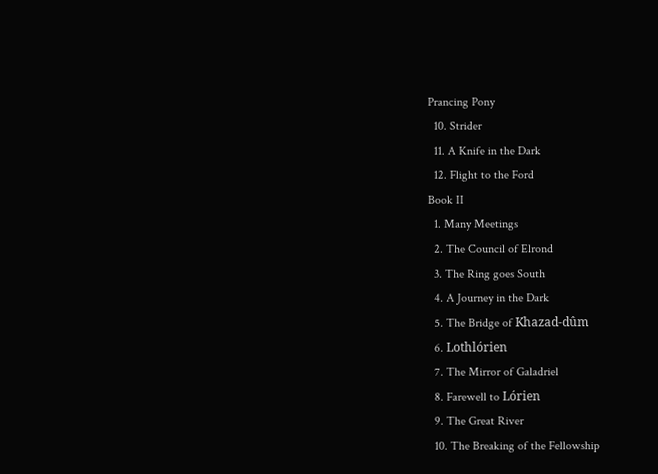Prancing Pony
  10. Strider
  11. A Knife in the Dark
  12. Flight to the Ford
Book II
  1. Many Meetings
  2. The Council of Elrond
  3. The Ring goes South
  4. A Journey in the Dark
  5. The Bridge of Khazad-dûm
  6. Lothlórien
  7. The Mirror of Galadriel
  8. Farewell to Lórien
  9. The Great River
  10. The Breaking of the Fellowship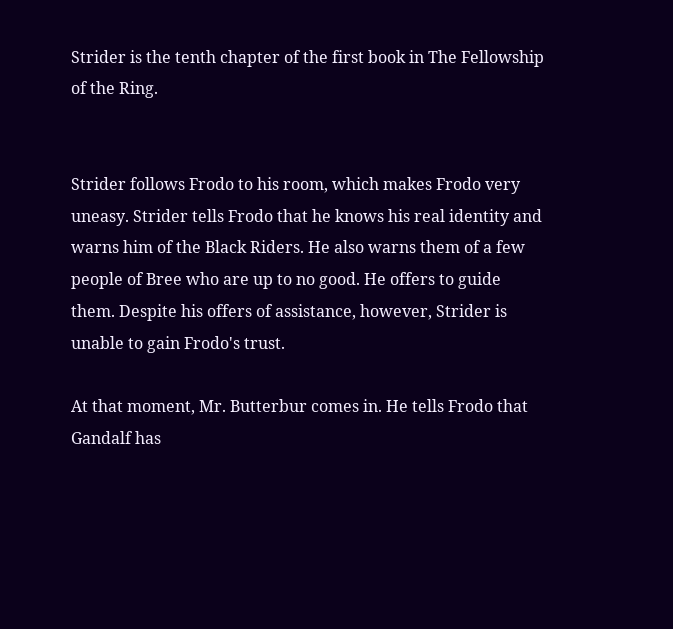Strider is the tenth chapter of the first book in The Fellowship of the Ring.


Strider follows Frodo to his room, which makes Frodo very uneasy. Strider tells Frodo that he knows his real identity and warns him of the Black Riders. He also warns them of a few people of Bree who are up to no good. He offers to guide them. Despite his offers of assistance, however, Strider is unable to gain Frodo's trust.

At that moment, Mr. Butterbur comes in. He tells Frodo that Gandalf has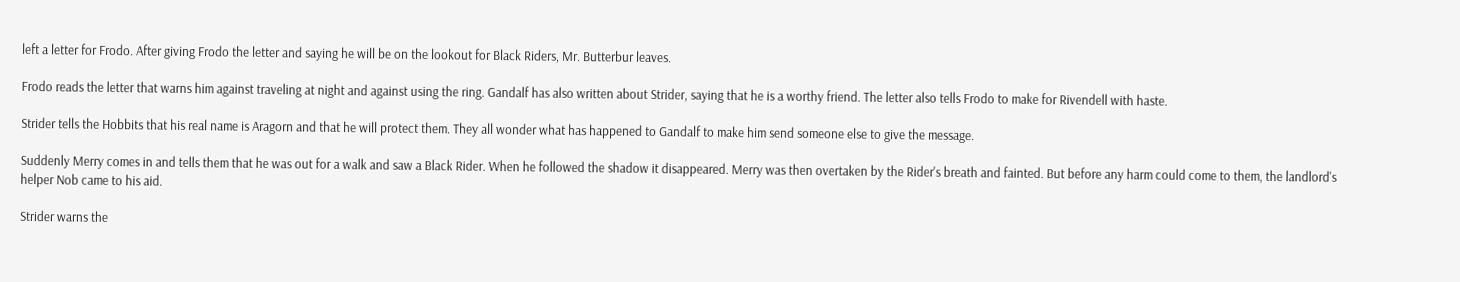left a letter for Frodo. After giving Frodo the letter and saying he will be on the lookout for Black Riders, Mr. Butterbur leaves.

Frodo reads the letter that warns him against traveling at night and against using the ring. Gandalf has also written about Strider, saying that he is a worthy friend. The letter also tells Frodo to make for Rivendell with haste.

Strider tells the Hobbits that his real name is Aragorn and that he will protect them. They all wonder what has happened to Gandalf to make him send someone else to give the message.

Suddenly Merry comes in and tells them that he was out for a walk and saw a Black Rider. When he followed the shadow it disappeared. Merry was then overtaken by the Rider's breath and fainted. But before any harm could come to them, the landlord's helper Nob came to his aid.

Strider warns the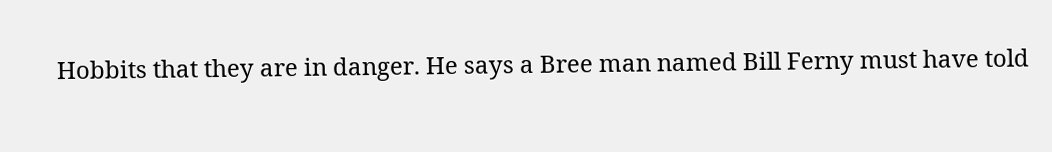Hobbits that they are in danger. He says a Bree man named Bill Ferny must have told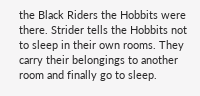the Black Riders the Hobbits were there. Strider tells the Hobbits not to sleep in their own rooms. They carry their belongings to another room and finally go to sleep.